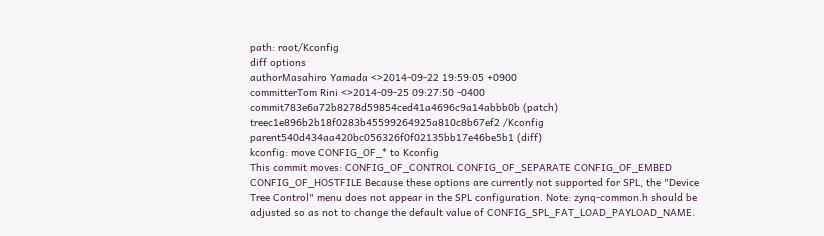path: root/Kconfig
diff options
authorMasahiro Yamada <>2014-09-22 19:59:05 +0900
committerTom Rini <>2014-09-25 09:27:50 -0400
commit783e6a72b8278d59854ced41a4696c9a14abbb0b (patch)
treec1e896b2b18f0283b45599264925a810c8b67ef2 /Kconfig
parent540d434aa420bc056326f0f02135bb17e46be5b1 (diff)
kconfig: move CONFIG_OF_* to Kconfig
This commit moves: CONFIG_OF_CONTROL CONFIG_OF_SEPARATE CONFIG_OF_EMBED CONFIG_OF_HOSTFILE Because these options are currently not supported for SPL, the "Device Tree Control" menu does not appear in the SPL configuration. Note: zynq-common.h should be adjusted so as not to change the default value of CONFIG_SPL_FAT_LOAD_PAYLOAD_NAME.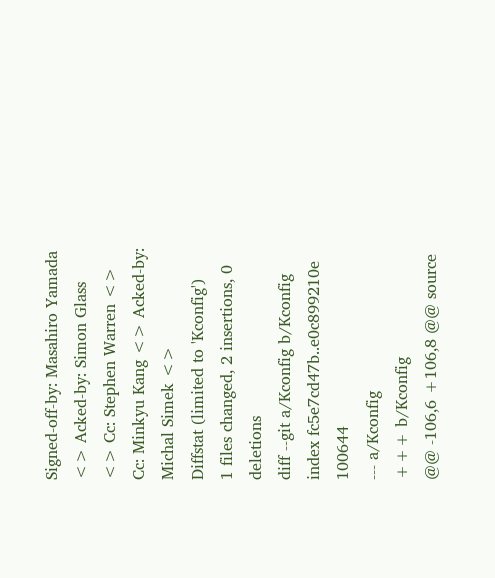Signed-off-by: Masahiro Yamada <> Acked-by: Simon Glass <> Cc: Stephen Warren <> Cc: Minkyu Kang <> Acked-by: Michal Simek <>
Diffstat (limited to 'Kconfig')
1 files changed, 2 insertions, 0 deletions
diff --git a/Kconfig b/Kconfig
index fc5e7cd47b..e0c899210e 100644
--- a/Kconfig
+++ b/Kconfig
@@ -106,6 +106,8 @@ source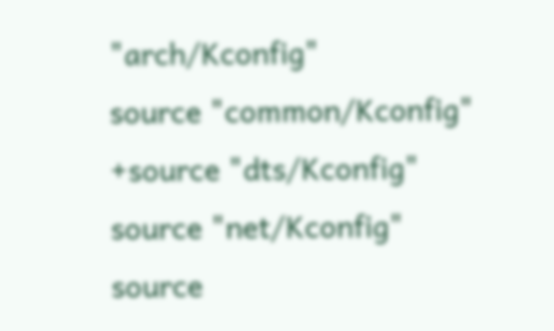"arch/Kconfig"
source "common/Kconfig"
+source "dts/Kconfig"
source "net/Kconfig"
source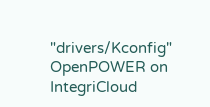"drivers/Kconfig"
OpenPOWER on IntegriCloud